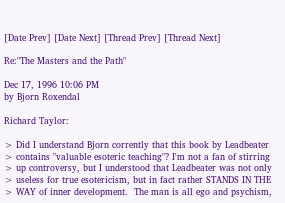[Date Prev] [Date Next] [Thread Prev] [Thread Next]

Re:"The Masters and the Path"

Dec 17, 1996 10:06 PM
by Bjorn Roxendal

Richard Taylor:

> Did I understand Bjorn corrently that this book by Leadbeater
> contains "valuable esoteric teaching"? I'm not a fan of stirring
> up controversy, but I understood that Leadbeater was not only
> useless for true esotericism, but in fact rather STANDS IN THE
> WAY of inner development.  The man is all ego and psychism,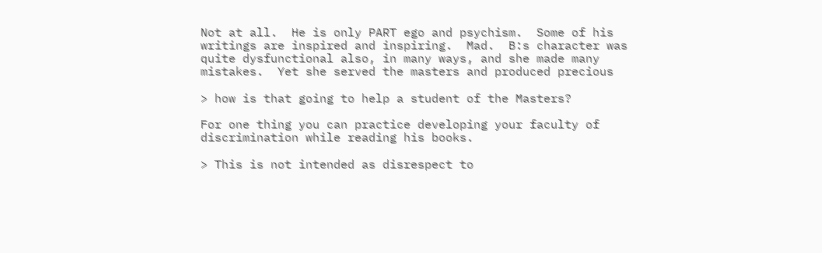Not at all.  He is only PART ego and psychism.  Some of his
writings are inspired and inspiring.  Mad.  B:s character was
quite dysfunctional also, in many ways, and she made many
mistakes.  Yet she served the masters and produced precious

> how is that going to help a student of the Masters?

For one thing you can practice developing your faculty of
discrimination while reading his books.

> This is not intended as disrespect to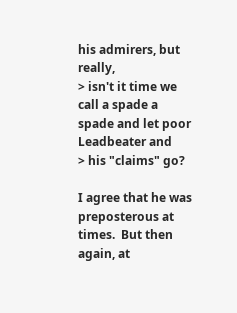his admirers, but really,
> isn't it time we call a spade a spade and let poor Leadbeater and
> his "claims" go?

I agree that he was preposterous at times.  But then again, at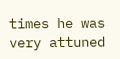times he was very attuned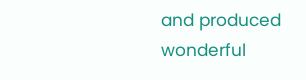and produced wonderful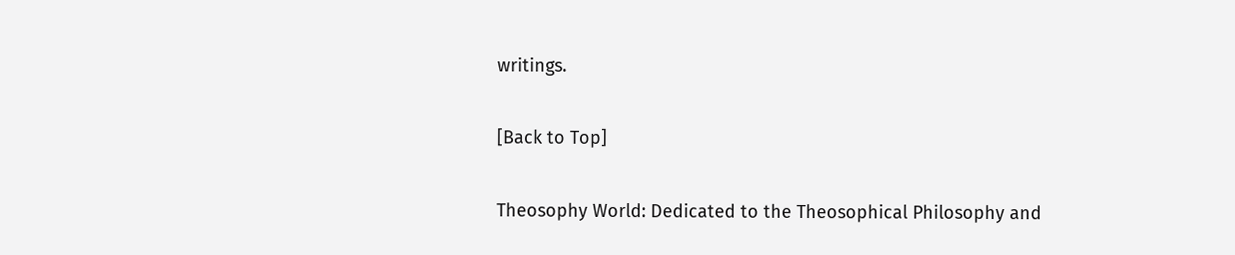writings.

[Back to Top]

Theosophy World: Dedicated to the Theosophical Philosophy and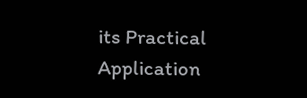its Practical Application